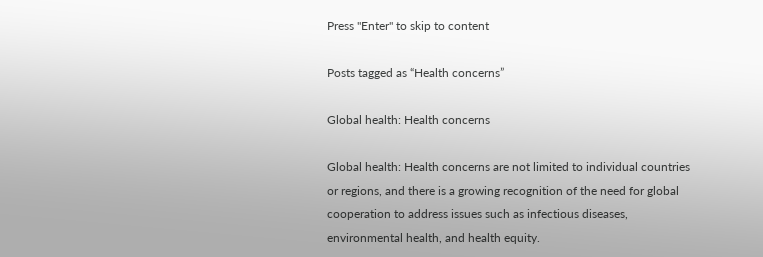Press "Enter" to skip to content

Posts tagged as “Health concerns”

Global health: Health concerns

Global health: Health concerns are not limited to individual countries or regions, and there is a growing recognition of the need for global cooperation to address issues such as infectious diseases, environmental health, and health equity.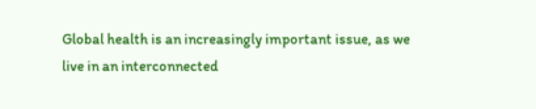Global health is an increasingly important issue, as we live in an interconnected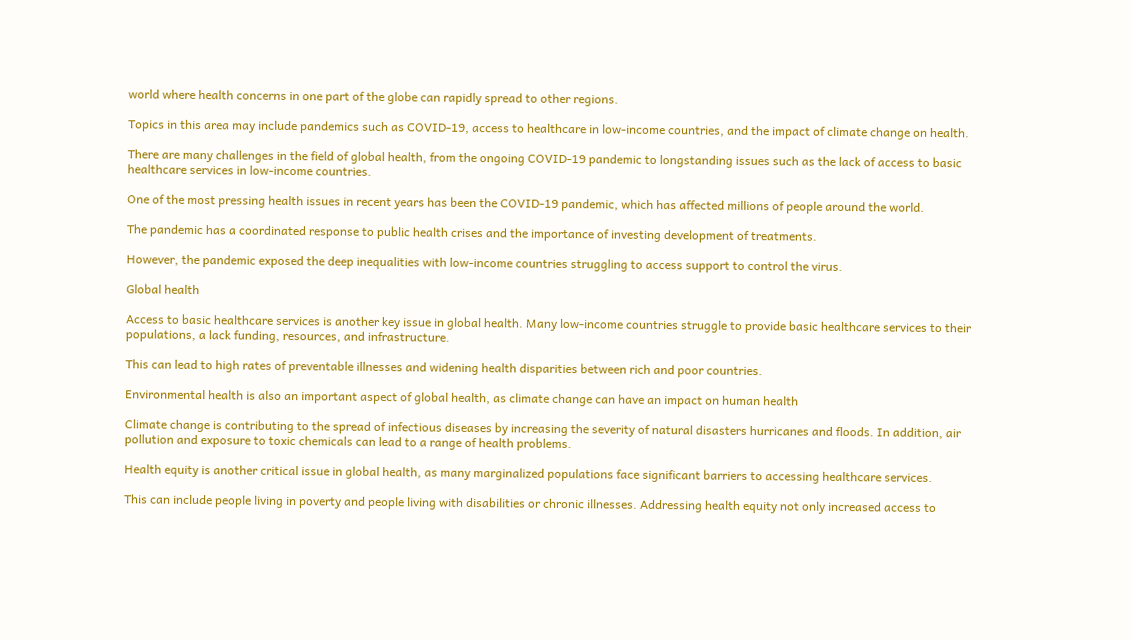world where health concerns in one part of the globe can rapidly spread to other regions.

Topics in this area may include pandemics such as COVID-19, access to healthcare in low-income countries, and the impact of climate change on health.

There are many challenges in the field of global health, from the ongoing COVID-19 pandemic to longstanding issues such as the lack of access to basic healthcare services in low-income countries.

One of the most pressing health issues in recent years has been the COVID-19 pandemic, which has affected millions of people around the world.

The pandemic has a coordinated response to public health crises and the importance of investing development of treatments.

However, the pandemic exposed the deep inequalities with low-income countries struggling to access support to control the virus.

Global health

Access to basic healthcare services is another key issue in global health. Many low-income countries struggle to provide basic healthcare services to their populations, a lack funding, resources, and infrastructure.

This can lead to high rates of preventable illnesses and widening health disparities between rich and poor countries.

Environmental health is also an important aspect of global health, as climate change can have an impact on human health

Climate change is contributing to the spread of infectious diseases by increasing the severity of natural disasters hurricanes and floods. In addition, air pollution and exposure to toxic chemicals can lead to a range of health problems.

Health equity is another critical issue in global health, as many marginalized populations face significant barriers to accessing healthcare services.

This can include people living in poverty and people living with disabilities or chronic illnesses. Addressing health equity not only increased access to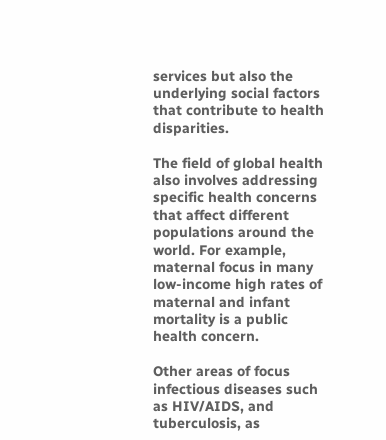services but also the underlying social factors that contribute to health disparities.

The field of global health also involves addressing specific health concerns that affect different populations around the world. For example, maternal focus in many low-income high rates of maternal and infant mortality is a public health concern.

Other areas of focus infectious diseases such as HIV/AIDS, and tuberculosis, as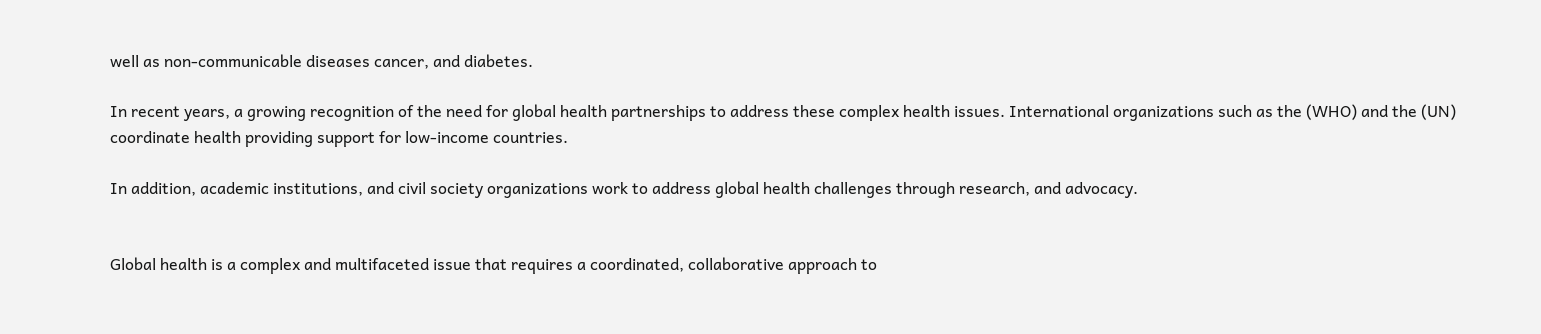well as non-communicable diseases cancer, and diabetes.

In recent years, a growing recognition of the need for global health partnerships to address these complex health issues. International organizations such as the (WHO) and the (UN) coordinate health providing support for low-income countries.

In addition, academic institutions, and civil society organizations work to address global health challenges through research, and advocacy.


Global health is a complex and multifaceted issue that requires a coordinated, collaborative approach to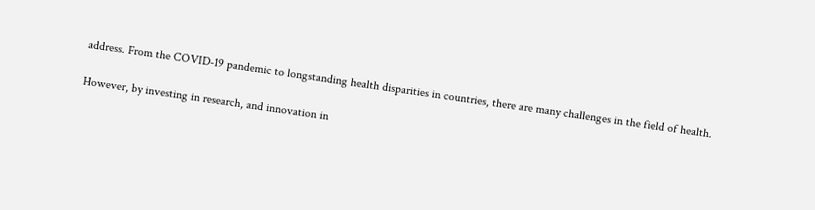address. From the COVID-19 pandemic to longstanding health disparities in countries, there are many challenges in the field of health.

However, by investing in research, and innovation in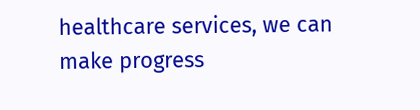healthcare services, we can make progress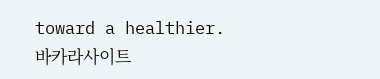toward a healthier. 바카라사이트